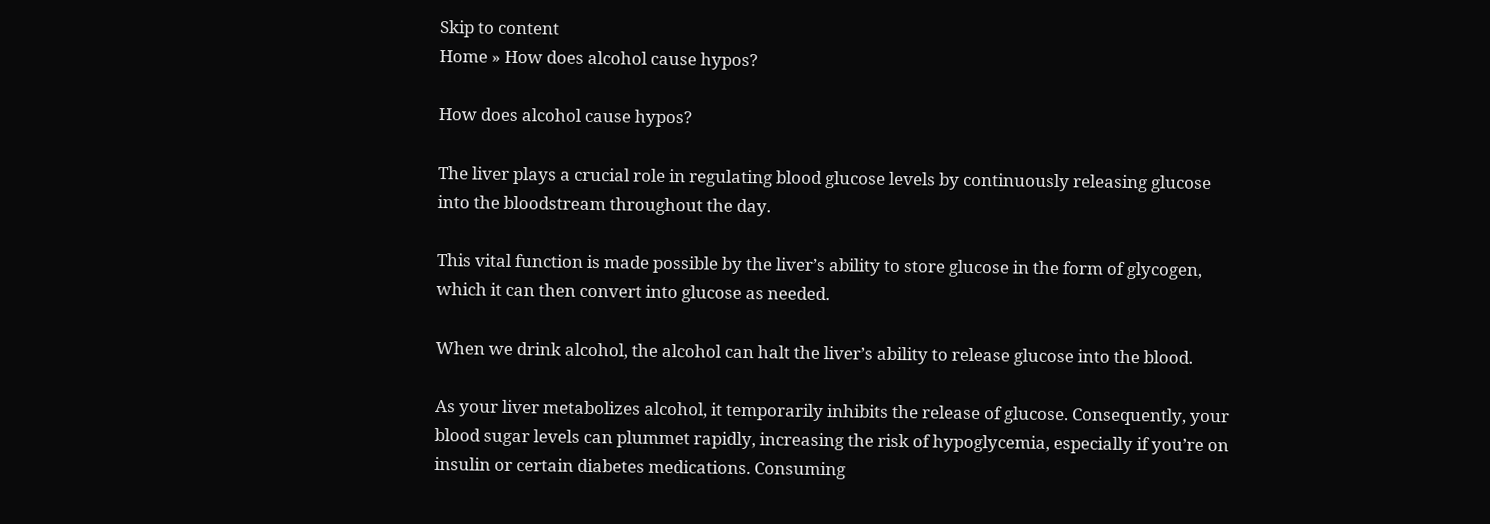Skip to content
Home » How does alcohol cause hypos?

How does alcohol cause hypos?

The liver plays a crucial role in regulating blood glucose levels by continuously releasing glucose into the bloodstream throughout the day.

This vital function is made possible by the liver’s ability to store glucose in the form of glycogen, which it can then convert into glucose as needed.

When we drink alcohol, the alcohol can halt the liver’s ability to release glucose into the blood.

As your liver metabolizes alcohol, it temporarily inhibits the release of glucose. Consequently, your blood sugar levels can plummet rapidly, increasing the risk of hypoglycemia, especially if you’re on insulin or certain diabetes medications. Consuming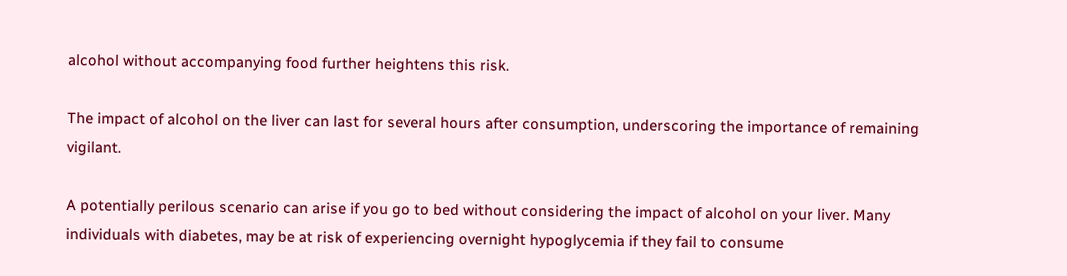alcohol without accompanying food further heightens this risk.

The impact of alcohol on the liver can last for several hours after consumption, underscoring the importance of remaining vigilant.

A potentially perilous scenario can arise if you go to bed without considering the impact of alcohol on your liver. Many individuals with diabetes, may be at risk of experiencing overnight hypoglycemia if they fail to consume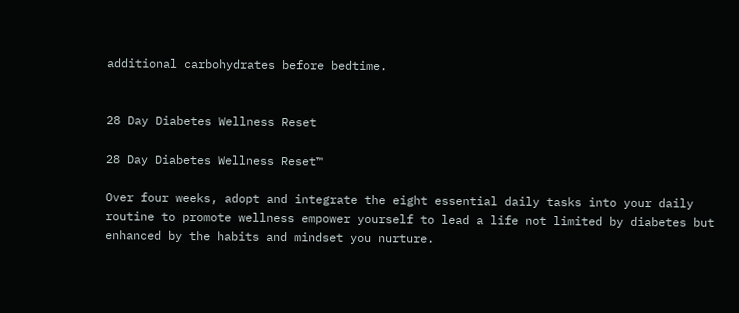additional carbohydrates before bedtime.


28 Day Diabetes Wellness Reset

28 Day Diabetes Wellness Reset™

Over four weeks, adopt and integrate the eight essential daily tasks into your daily routine to promote wellness empower yourself to lead a life not limited by diabetes but enhanced by the habits and mindset you nurture.